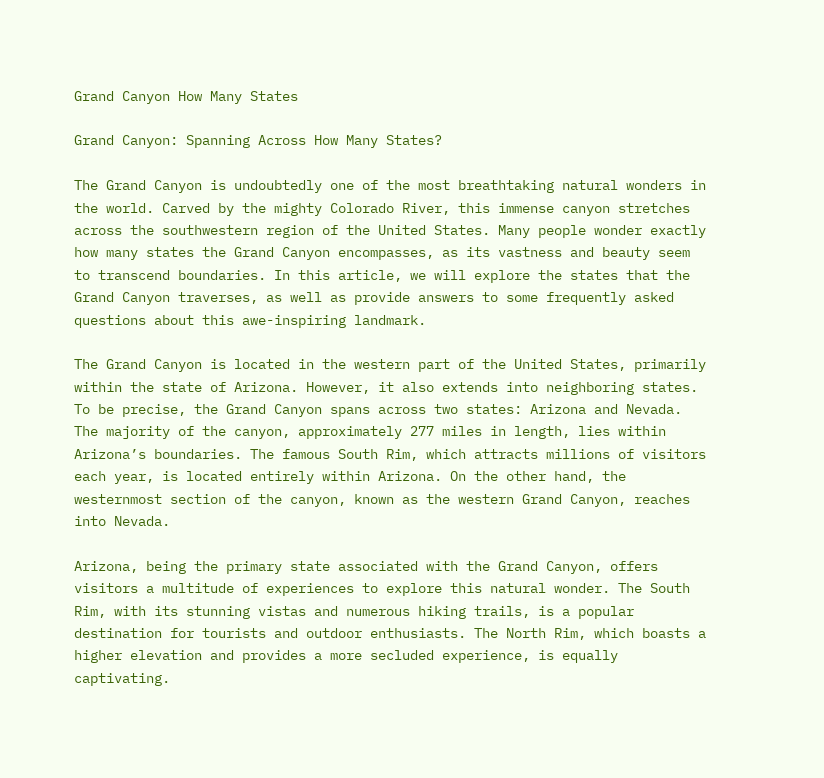Grand Canyon How Many States

Grand Canyon: Spanning Across How Many States?

The Grand Canyon is undoubtedly one of the most breathtaking natural wonders in the world. Carved by the mighty Colorado River, this immense canyon stretches across the southwestern region of the United States. Many people wonder exactly how many states the Grand Canyon encompasses, as its vastness and beauty seem to transcend boundaries. In this article, we will explore the states that the Grand Canyon traverses, as well as provide answers to some frequently asked questions about this awe-inspiring landmark.

The Grand Canyon is located in the western part of the United States, primarily within the state of Arizona. However, it also extends into neighboring states. To be precise, the Grand Canyon spans across two states: Arizona and Nevada. The majority of the canyon, approximately 277 miles in length, lies within Arizona’s boundaries. The famous South Rim, which attracts millions of visitors each year, is located entirely within Arizona. On the other hand, the westernmost section of the canyon, known as the western Grand Canyon, reaches into Nevada.

Arizona, being the primary state associated with the Grand Canyon, offers visitors a multitude of experiences to explore this natural wonder. The South Rim, with its stunning vistas and numerous hiking trails, is a popular destination for tourists and outdoor enthusiasts. The North Rim, which boasts a higher elevation and provides a more secluded experience, is equally captivating.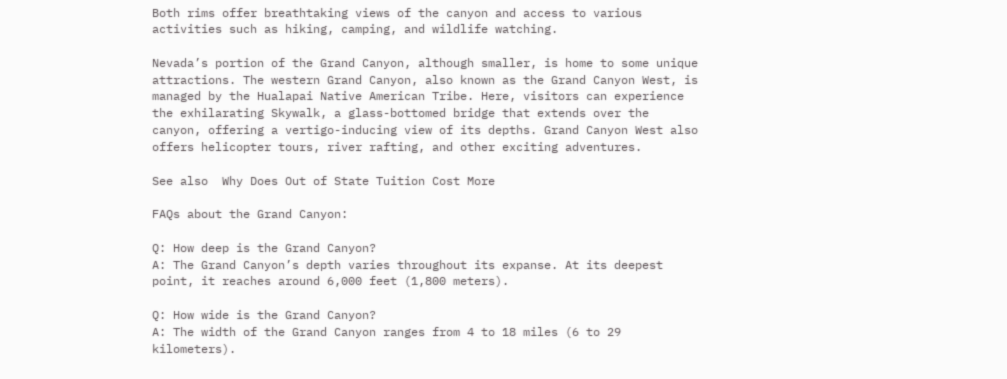Both rims offer breathtaking views of the canyon and access to various activities such as hiking, camping, and wildlife watching.

Nevada’s portion of the Grand Canyon, although smaller, is home to some unique attractions. The western Grand Canyon, also known as the Grand Canyon West, is managed by the Hualapai Native American Tribe. Here, visitors can experience the exhilarating Skywalk, a glass-bottomed bridge that extends over the canyon, offering a vertigo-inducing view of its depths. Grand Canyon West also offers helicopter tours, river rafting, and other exciting adventures.

See also  Why Does Out of State Tuition Cost More

FAQs about the Grand Canyon:

Q: How deep is the Grand Canyon?
A: The Grand Canyon’s depth varies throughout its expanse. At its deepest point, it reaches around 6,000 feet (1,800 meters).

Q: How wide is the Grand Canyon?
A: The width of the Grand Canyon ranges from 4 to 18 miles (6 to 29 kilometers).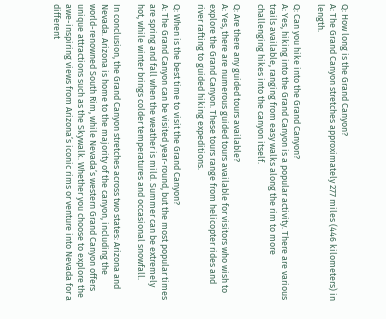Q: How long is the Grand Canyon?
A: The Grand Canyon stretches approximately 277 miles (446 kilometers) in length.

Q: Can you hike into the Grand Canyon?
A: Yes, hiking into the Grand Canyon is a popular activity. There are various trails available, ranging from easy walks along the rim to more challenging hikes into the canyon itself.

Q: Are there any guided tours available?
A: Yes, there are numerous guided tours available for visitors who wish to explore the Grand Canyon. These tours range from helicopter rides and river rafting to guided hiking expeditions.

Q: When is the best time to visit the Grand Canyon?
A: The Grand Canyon can be visited year-round, but the most popular times are spring and fall when the weather is mild. Summer can be extremely hot, while winter brings colder temperatures and occasional snowfall.

In conclusion, the Grand Canyon stretches across two states: Arizona and Nevada. Arizona is home to the majority of the canyon, including the world-renowned South Rim, while Nevada’s western Grand Canyon offers unique attractions such as the Skywalk. Whether you choose to explore the awe-inspiring views from Arizona’s iconic rims or venture into Nevada for a different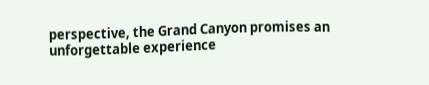perspective, the Grand Canyon promises an unforgettable experience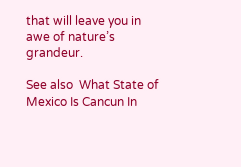that will leave you in awe of nature’s grandeur.

See also  What State of Mexico Is Cancun In